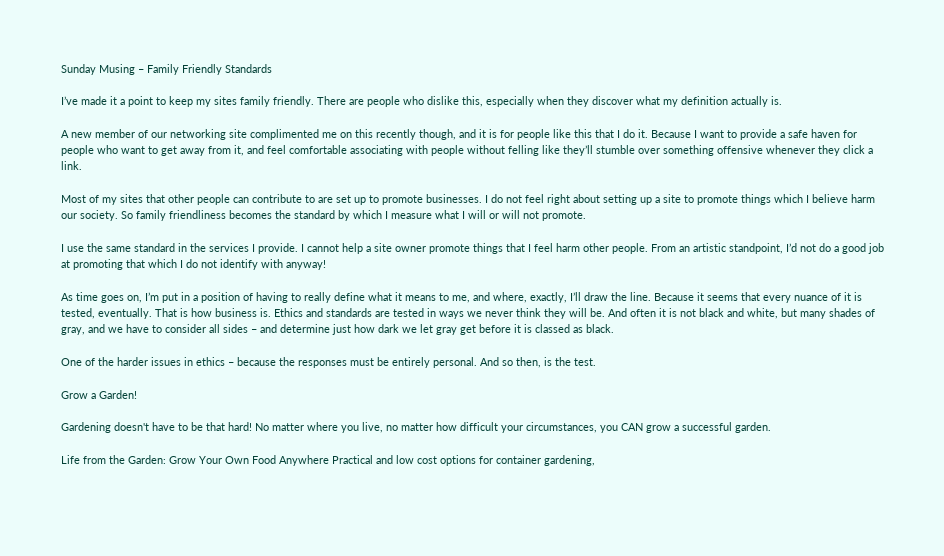Sunday Musing – Family Friendly Standards

I’ve made it a point to keep my sites family friendly. There are people who dislike this, especially when they discover what my definition actually is.

A new member of our networking site complimented me on this recently though, and it is for people like this that I do it. Because I want to provide a safe haven for people who want to get away from it, and feel comfortable associating with people without felling like they’ll stumble over something offensive whenever they click a link.

Most of my sites that other people can contribute to are set up to promote businesses. I do not feel right about setting up a site to promote things which I believe harm our society. So family friendliness becomes the standard by which I measure what I will or will not promote.

I use the same standard in the services I provide. I cannot help a site owner promote things that I feel harm other people. From an artistic standpoint, I’d not do a good job at promoting that which I do not identify with anyway!

As time goes on, I’m put in a position of having to really define what it means to me, and where, exactly, I’ll draw the line. Because it seems that every nuance of it is tested, eventually. That is how business is. Ethics and standards are tested in ways we never think they will be. And often it is not black and white, but many shades of gray, and we have to consider all sides – and determine just how dark we let gray get before it is classed as black.

One of the harder issues in ethics – because the responses must be entirely personal. And so then, is the test.

Grow a Garden!

Gardening doesn't have to be that hard! No matter where you live, no matter how difficult your circumstances, you CAN grow a successful garden.

Life from the Garden: Grow Your Own Food Anywhere Practical and low cost options for container gardening,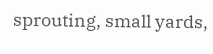sprouting, small yards,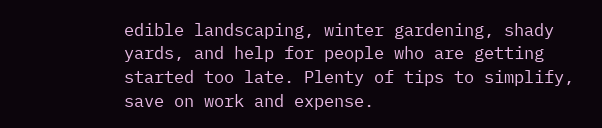edible landscaping, winter gardening, shady yards, and help for people who are getting started too late. Plenty of tips to simplify, save on work and expense.